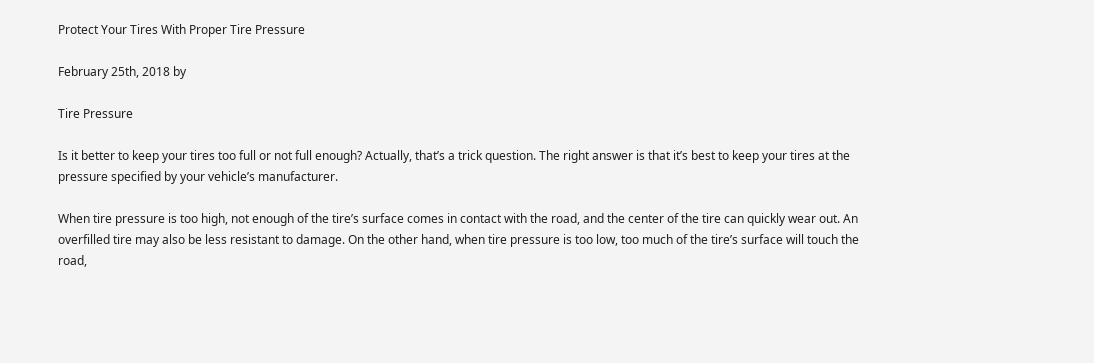Protect Your Tires With Proper Tire Pressure

February 25th, 2018 by

Tire Pressure

Is it better to keep your tires too full or not full enough? Actually, that’s a trick question. The right answer is that it’s best to keep your tires at the pressure specified by your vehicle’s manufacturer.

When tire pressure is too high, not enough of the tire’s surface comes in contact with the road, and the center of the tire can quickly wear out. An overfilled tire may also be less resistant to damage. On the other hand, when tire pressure is too low, too much of the tire’s surface will touch the road,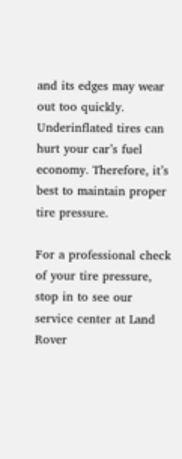and its edges may wear out too quickly. Underinflated tires can hurt your car’s fuel economy. Therefore, it’s best to maintain proper tire pressure.

For a professional check of your tire pressure, stop in to see our service center at Land Rover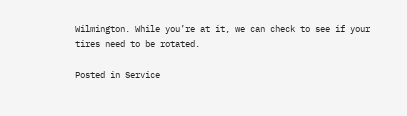Wilmington. While you’re at it, we can check to see if your tires need to be rotated.

Posted in Service